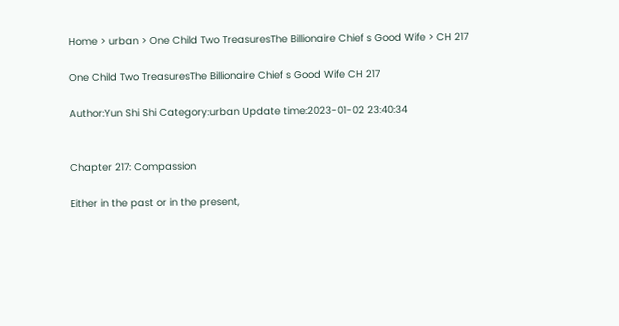Home > urban > One Child Two TreasuresThe Billionaire Chief s Good Wife > CH 217

One Child Two TreasuresThe Billionaire Chief s Good Wife CH 217

Author:Yun Shi Shi Category:urban Update time:2023-01-02 23:40:34


Chapter 217: Compassion

Either in the past or in the present,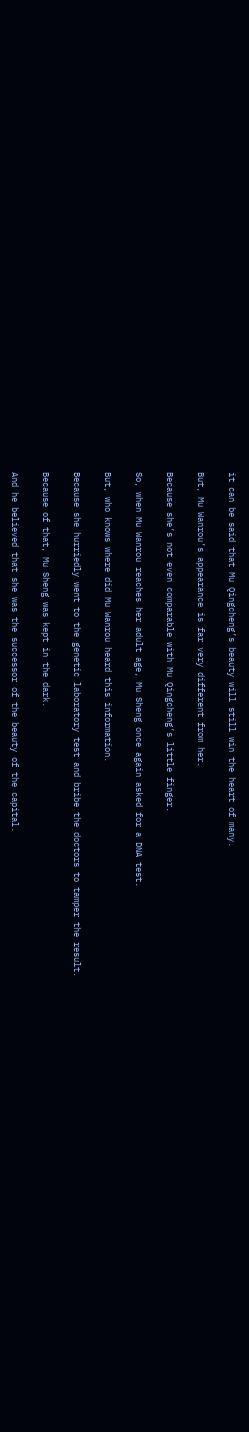it can be said that Mu Qingcheng’s beauty will still win the heart of many.

But, Mu Wanrou’s appearance is far very different from her.

Because she’s not even comparable with Mu Qingcheng’s little finger.

So, when Mu Wanrou reaches her adult age, Mu Sheng once again asked for a DNA test.

But, who knows where did Mu Wanrou heard this information.

Because she hurriedly went to the genetic laboratory test and bribe the doctors to tamper the result.

Because of that, Mu Sheng was kept in the dark.

And he believed that she was the successor of the beauty of the capital.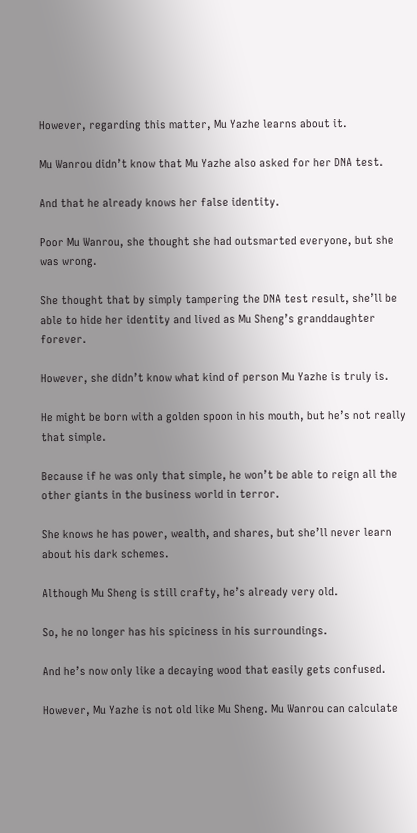However, regarding this matter, Mu Yazhe learns about it.

Mu Wanrou didn’t know that Mu Yazhe also asked for her DNA test.

And that he already knows her false identity.

Poor Mu Wanrou, she thought she had outsmarted everyone, but she was wrong.

She thought that by simply tampering the DNA test result, she’ll be able to hide her identity and lived as Mu Sheng’s granddaughter forever.

However, she didn’t know what kind of person Mu Yazhe is truly is.

He might be born with a golden spoon in his mouth, but he’s not really that simple.

Because if he was only that simple, he won’t be able to reign all the other giants in the business world in terror.

She knows he has power, wealth, and shares, but she’ll never learn about his dark schemes.

Although Mu Sheng is still crafty, he’s already very old.

So, he no longer has his spiciness in his surroundings.

And he’s now only like a decaying wood that easily gets confused.

However, Mu Yazhe is not old like Mu Sheng. Mu Wanrou can calculate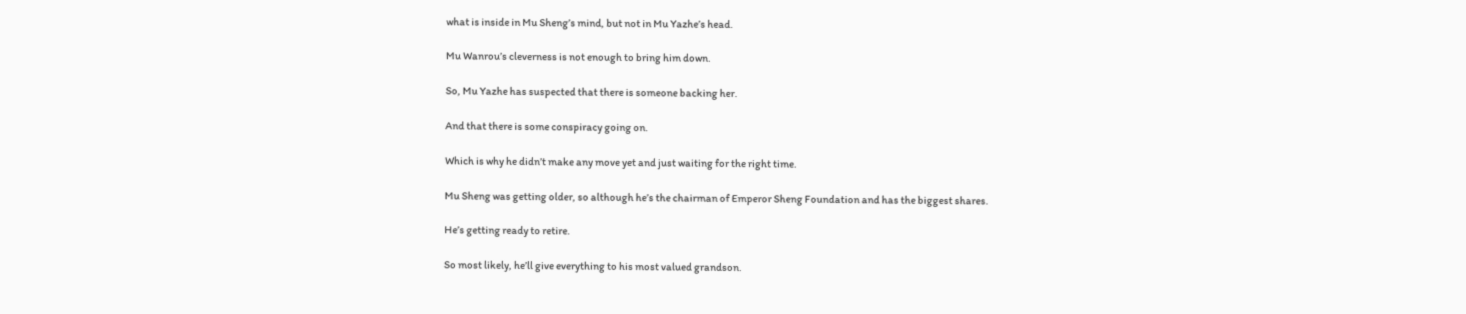what is inside in Mu Sheng’s mind, but not in Mu Yazhe’s head.

Mu Wanrou’s cleverness is not enough to bring him down.

So, Mu Yazhe has suspected that there is someone backing her.

And that there is some conspiracy going on.

Which is why he didn’t make any move yet and just waiting for the right time.

Mu Sheng was getting older, so although he’s the chairman of Emperor Sheng Foundation and has the biggest shares.

He’s getting ready to retire.

So most likely, he’ll give everything to his most valued grandson.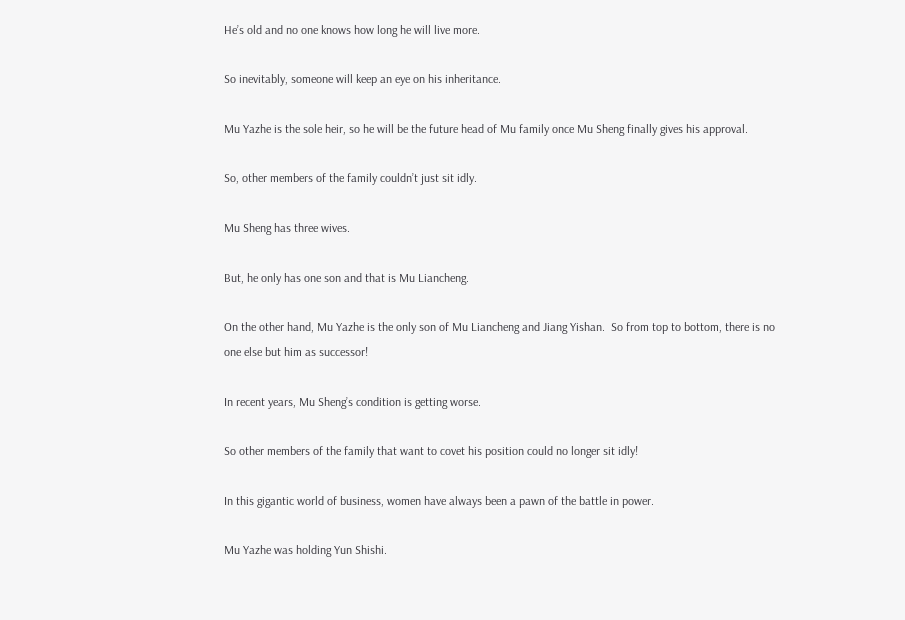He’s old and no one knows how long he will live more.

So inevitably, someone will keep an eye on his inheritance.

Mu Yazhe is the sole heir, so he will be the future head of Mu family once Mu Sheng finally gives his approval.

So, other members of the family couldn’t just sit idly.

Mu Sheng has three wives.

But, he only has one son and that is Mu Liancheng.

On the other hand, Mu Yazhe is the only son of Mu Liancheng and Jiang Yishan.  So from top to bottom, there is no one else but him as successor!

In recent years, Mu Sheng’s condition is getting worse.

So other members of the family that want to covet his position could no longer sit idly!

In this gigantic world of business, women have always been a pawn of the battle in power.

Mu Yazhe was holding Yun Shishi.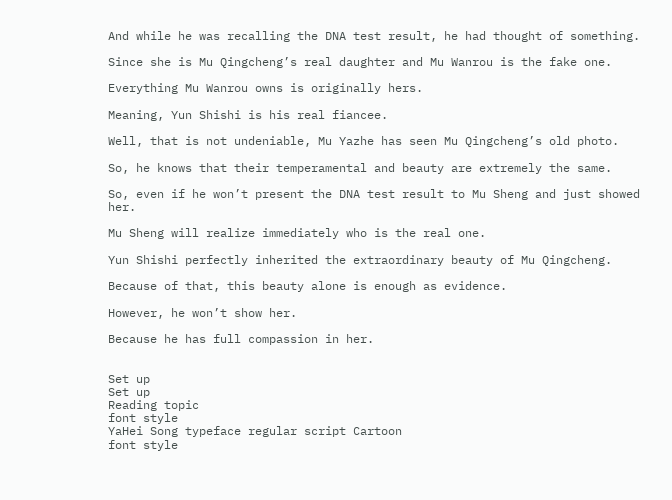And while he was recalling the DNA test result, he had thought of something.

Since she is Mu Qingcheng’s real daughter and Mu Wanrou is the fake one.

Everything Mu Wanrou owns is originally hers.

Meaning, Yun Shishi is his real fiancee.

Well, that is not undeniable, Mu Yazhe has seen Mu Qingcheng’s old photo.

So, he knows that their temperamental and beauty are extremely the same.

So, even if he won’t present the DNA test result to Mu Sheng and just showed her.

Mu Sheng will realize immediately who is the real one.

Yun Shishi perfectly inherited the extraordinary beauty of Mu Qingcheng.

Because of that, this beauty alone is enough as evidence.

However, he won’t show her.

Because he has full compassion in her.


Set up
Set up
Reading topic
font style
YaHei Song typeface regular script Cartoon
font style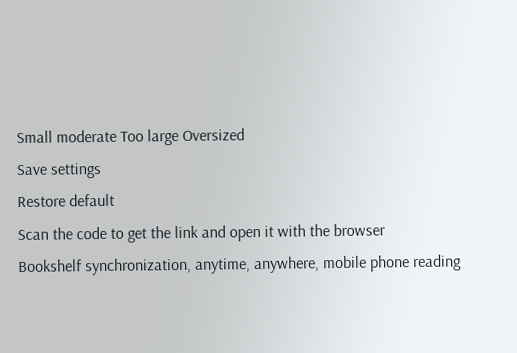Small moderate Too large Oversized
Save settings
Restore default
Scan the code to get the link and open it with the browser
Bookshelf synchronization, anytime, anywhere, mobile phone reading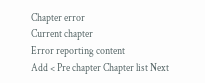Chapter error
Current chapter
Error reporting content
Add < Pre chapter Chapter list Next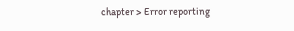chapter > Error reporting